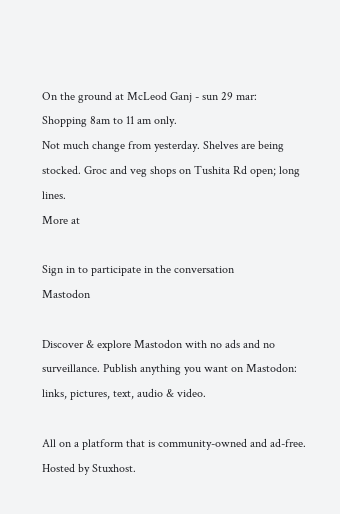On the ground at McLeod Ganj - sun 29 mar:
Shopping 8am to 11 am only.
Not much change from yesterday. Shelves are being stocked. Groc and veg shops on Tushita Rd open; long lines.
More at

Sign in to participate in the conversation
Mastodon

Discover & explore Mastodon with no ads and no surveillance. Publish anything you want on Mastodon: links, pictures, text, audio & video.

All on a platform that is community-owned and ad-free.
Hosted by Stuxhost.